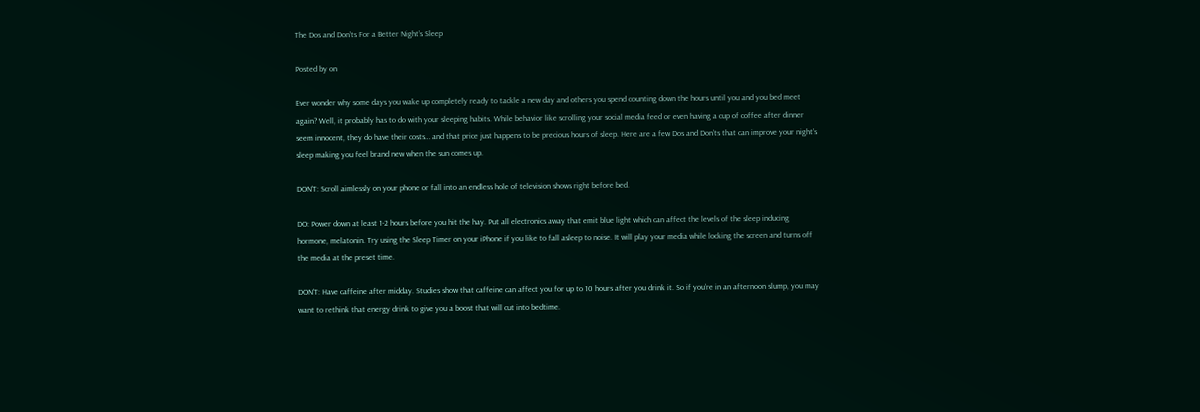The Dos and Don’ts For a Better Night’s Sleep

Posted by on

Ever wonder why some days you wake up completely ready to tackle a new day and others you spend counting down the hours until you and you bed meet again? Well, it probably has to do with your sleeping habits. While behavior like scrolling your social media feed or even having a cup of coffee after dinner seem innocent, they do have their costs… and that price just happens to be precious hours of sleep. Here are a few Dos and Don’ts that can improve your night’s sleep making you feel brand new when the sun comes up.

DON’T: Scroll aimlessly on your phone or fall into an endless hole of television shows right before bed.

DO: Power down at least 1-2 hours before you hit the hay. Put all electronics away that emit blue light which can affect the levels of the sleep inducing hormone, melatonin. Try using the Sleep Timer on your iPhone if you like to fall asleep to noise. It will play your media while locking the screen and turns off the media at the preset time.

DON’T: Have caffeine after midday. Studies show that caffeine can affect you for up to 10 hours after you drink it. So if you’re in an afternoon slump, you may want to rethink that energy drink to give you a boost that will cut into bedtime.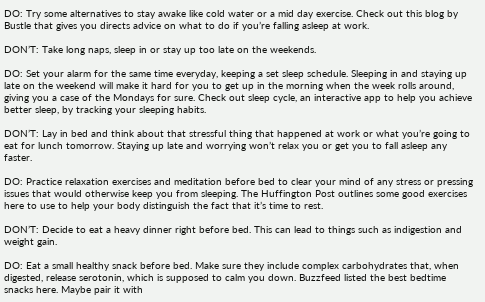DO: Try some alternatives to stay awake like cold water or a mid day exercise. Check out this blog by Bustle that gives you directs advice on what to do if you’re falling asleep at work.

DON’T: Take long naps, sleep in or stay up too late on the weekends.

DO: Set your alarm for the same time everyday, keeping a set sleep schedule. Sleeping in and staying up late on the weekend will make it hard for you to get up in the morning when the week rolls around, giving you a case of the Mondays for sure. Check out sleep cycle, an interactive app to help you achieve better sleep, by tracking your sleeping habits.

DON’T: Lay in bed and think about that stressful thing that happened at work or what you’re going to eat for lunch tomorrow. Staying up late and worrying won’t relax you or get you to fall asleep any faster.

DO: Practice relaxation exercises and meditation before bed to clear your mind of any stress or pressing issues that would otherwise keep you from sleeping. The Huffington Post outlines some good exercises here to use to help your body distinguish the fact that it’s time to rest.

DON’T: Decide to eat a heavy dinner right before bed. This can lead to things such as indigestion and weight gain.

DO: Eat a small healthy snack before bed. Make sure they include complex carbohydrates that, when digested, release serotonin, which is supposed to calm you down. Buzzfeed listed the best bedtime snacks here. Maybe pair it with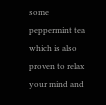some peppermint tea which is also proven to relax your mind and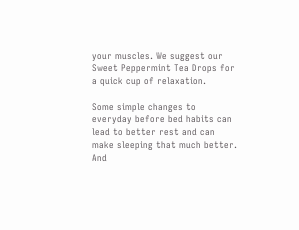your muscles. We suggest our Sweet Peppermint Tea Drops for a quick cup of relaxation.

Some simple changes to everyday before bed habits can lead to better rest and can make sleeping that much better. And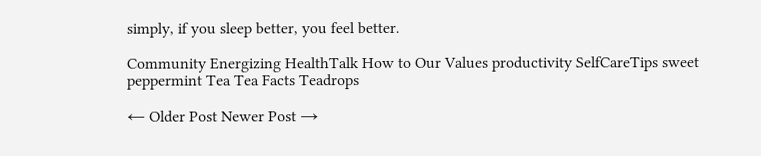simply, if you sleep better, you feel better.

Community Energizing HealthTalk How to Our Values productivity SelfCareTips sweet peppermint Tea Tea Facts Teadrops

← Older Post Newer Post →